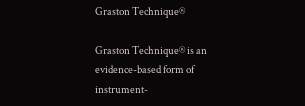Graston Technique®

Graston Technique® is an evidence-based form of instrument-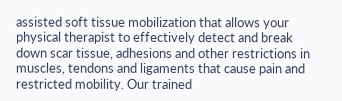assisted soft tissue mobilization that allows your physical therapist to effectively detect and break down scar tissue, adhesions and other restrictions in muscles, tendons and ligaments that cause pain and restricted mobility. Our trained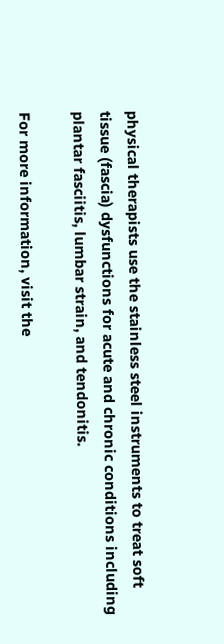physical therapists use the stainless steel instruments to treat soft tissue (fascia) dysfunctions for acute and chronic conditions including plantar fasciitis, lumbar strain, and tendonitis.

For more information, visit the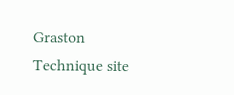Graston Technique site